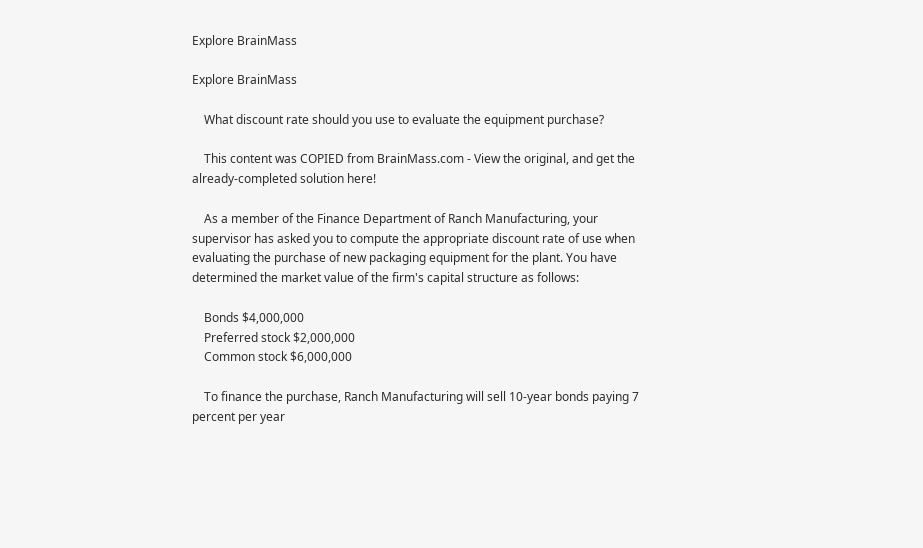Explore BrainMass

Explore BrainMass

    What discount rate should you use to evaluate the equipment purchase?

    This content was COPIED from BrainMass.com - View the original, and get the already-completed solution here!

    As a member of the Finance Department of Ranch Manufacturing, your supervisor has asked you to compute the appropriate discount rate of use when evaluating the purchase of new packaging equipment for the plant. You have determined the market value of the firm's capital structure as follows:

    Bonds $4,000,000
    Preferred stock $2,000,000
    Common stock $6,000,000

    To finance the purchase, Ranch Manufacturing will sell 10-year bonds paying 7 percent per year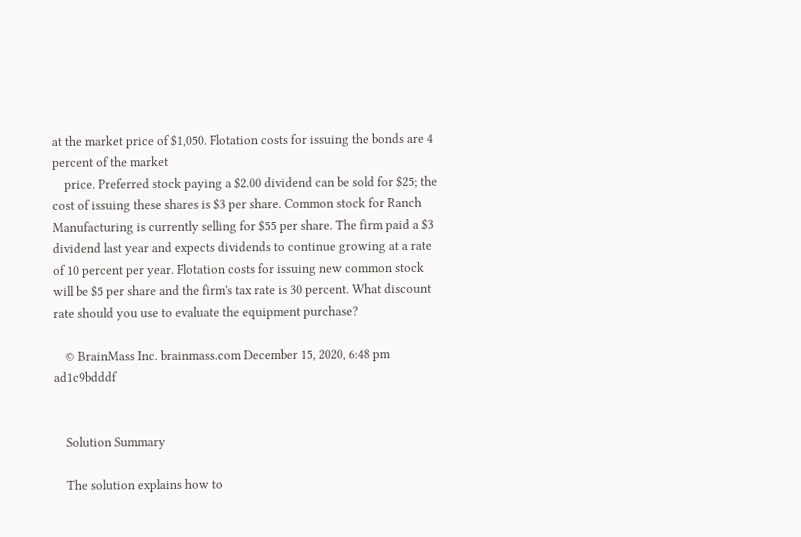at the market price of $1,050. Flotation costs for issuing the bonds are 4 percent of the market
    price. Preferred stock paying a $2.00 dividend can be sold for $25; the cost of issuing these shares is $3 per share. Common stock for Ranch Manufacturing is currently selling for $55 per share. The firm paid a $3 dividend last year and expects dividends to continue growing at a rate of 10 percent per year. Flotation costs for issuing new common stock will be $5 per share and the firm's tax rate is 30 percent. What discount rate should you use to evaluate the equipment purchase?

    © BrainMass Inc. brainmass.com December 15, 2020, 6:48 pm ad1c9bdddf


    Solution Summary

    The solution explains how to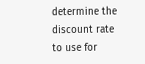determine the discount rate to use for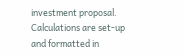investment proposal. Calculations are set-up and formatted in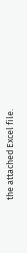the attached Excel file.